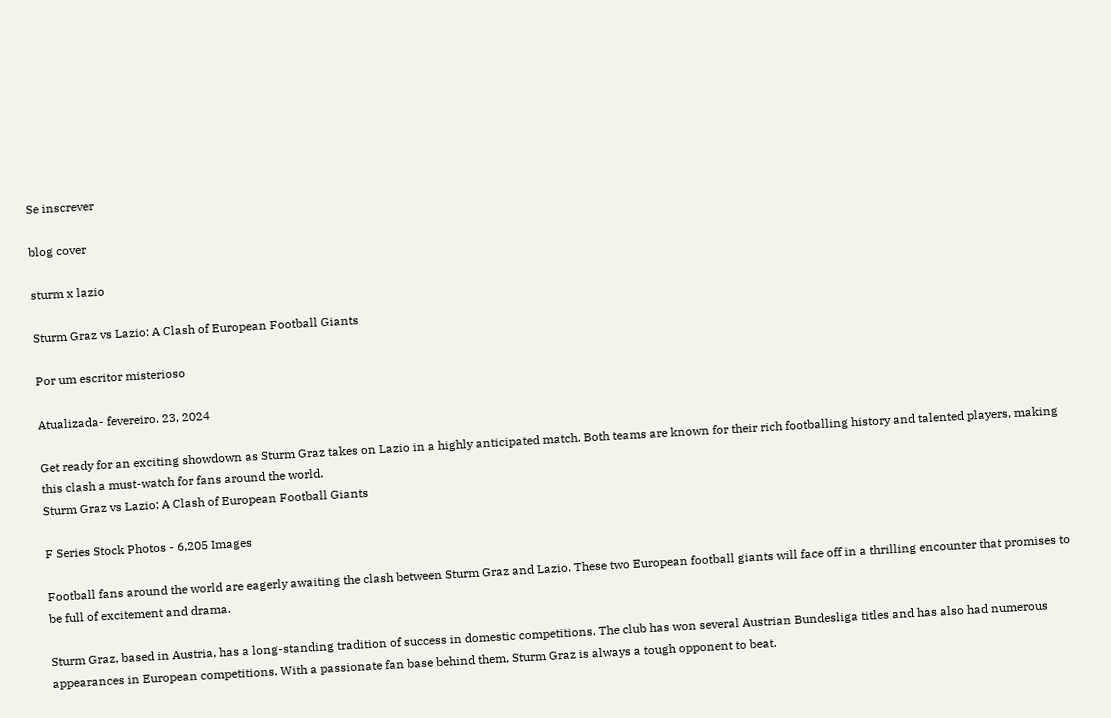Se inscrever

blog cover

sturm x lazio

Sturm Graz vs Lazio: A Clash of European Football Giants

Por um escritor misterioso

Atualizada- fevereiro. 23, 2024

Get ready for an exciting showdown as Sturm Graz takes on Lazio in a highly anticipated match. Both teams are known for their rich footballing history and talented players, making this clash a must-watch for fans around the world.
Sturm Graz vs Lazio: A Clash of European Football Giants

F Series Stock Photos - 6,205 Images

Football fans around the world are eagerly awaiting the clash between Sturm Graz and Lazio. These two European football giants will face off in a thrilling encounter that promises to be full of excitement and drama.

Sturm Graz, based in Austria, has a long-standing tradition of success in domestic competitions. The club has won several Austrian Bundesliga titles and has also had numerous appearances in European competitions. With a passionate fan base behind them, Sturm Graz is always a tough opponent to beat.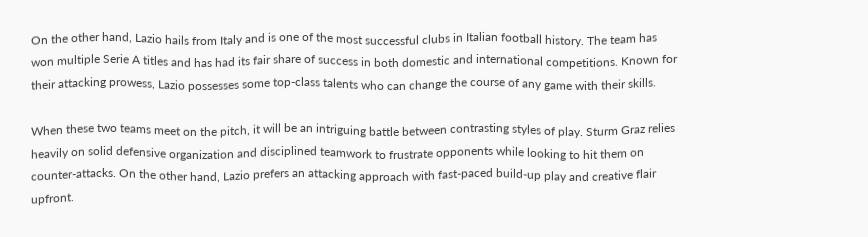On the other hand, Lazio hails from Italy and is one of the most successful clubs in Italian football history. The team has won multiple Serie A titles and has had its fair share of success in both domestic and international competitions. Known for their attacking prowess, Lazio possesses some top-class talents who can change the course of any game with their skills.

When these two teams meet on the pitch, it will be an intriguing battle between contrasting styles of play. Sturm Graz relies heavily on solid defensive organization and disciplined teamwork to frustrate opponents while looking to hit them on counter-attacks. On the other hand, Lazio prefers an attacking approach with fast-paced build-up play and creative flair upfront.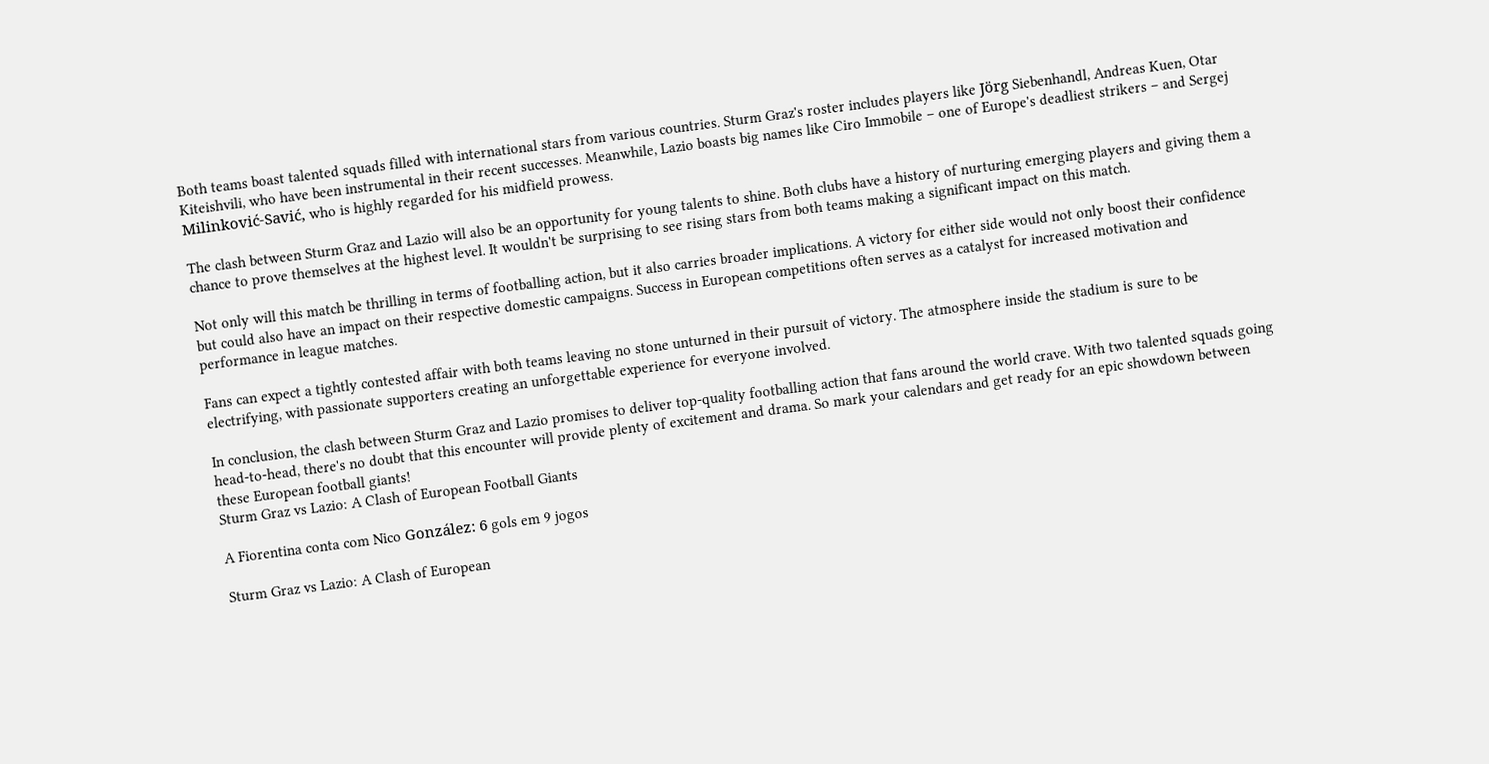Both teams boast talented squads filled with international stars from various countries. Sturm Graz's roster includes players like Jörg Siebenhandl, Andreas Kuen, Otar Kiteishvili, who have been instrumental in their recent successes. Meanwhile, Lazio boasts big names like Ciro Immobile – one of Europe's deadliest strikers – and Sergej Milinković-Savić, who is highly regarded for his midfield prowess.

The clash between Sturm Graz and Lazio will also be an opportunity for young talents to shine. Both clubs have a history of nurturing emerging players and giving them a chance to prove themselves at the highest level. It wouldn't be surprising to see rising stars from both teams making a significant impact on this match.

Not only will this match be thrilling in terms of footballing action, but it also carries broader implications. A victory for either side would not only boost their confidence but could also have an impact on their respective domestic campaigns. Success in European competitions often serves as a catalyst for increased motivation and performance in league matches.

Fans can expect a tightly contested affair with both teams leaving no stone unturned in their pursuit of victory. The atmosphere inside the stadium is sure to be electrifying, with passionate supporters creating an unforgettable experience for everyone involved.

In conclusion, the clash between Sturm Graz and Lazio promises to deliver top-quality footballing action that fans around the world crave. With two talented squads going head-to-head, there's no doubt that this encounter will provide plenty of excitement and drama. So mark your calendars and get ready for an epic showdown between these European football giants!
Sturm Graz vs Lazio: A Clash of European Football Giants

A Fiorentina conta com Nico González: 6 gols em 9 jogos

Sturm Graz vs Lazio: A Clash of European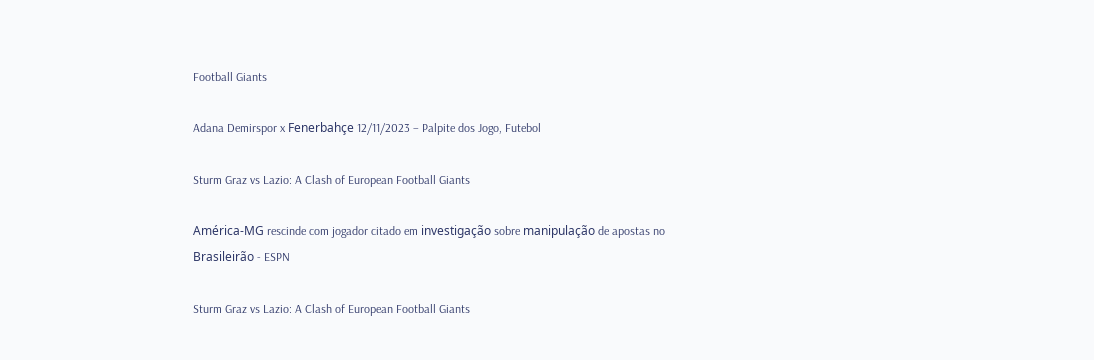Football Giants

Adana Demirspor x Fenerbahçe 12/11/2023 – Palpite dos Jogo, Futebol

Sturm Graz vs Lazio: A Clash of European Football Giants

América-MG rescinde com jogador citado em investigação sobre manipulação de apostas no Brasileirão - ESPN

Sturm Graz vs Lazio: A Clash of European Football Giants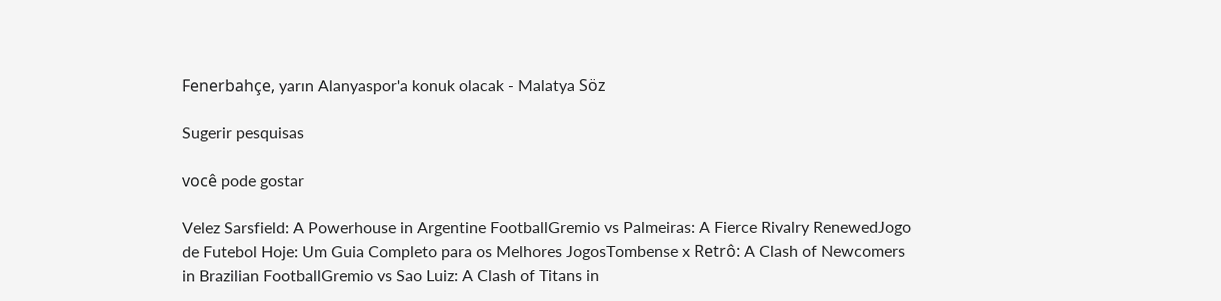Fenerbahçe, yarın Alanyaspor'a konuk olacak - Malatya Söz

Sugerir pesquisas

você pode gostar

Velez Sarsfield: A Powerhouse in Argentine FootballGremio vs Palmeiras: A Fierce Rivalry RenewedJogo de Futebol Hoje: Um Guia Completo para os Melhores JogosTombense x Retrô: A Clash of Newcomers in Brazilian FootballGremio vs Sao Luiz: A Clash of Titans in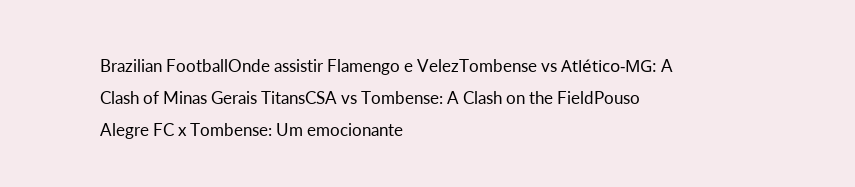Brazilian FootballOnde assistir Flamengo e VelezTombense vs Atlético-MG: A Clash of Minas Gerais TitansCSA vs Tombense: A Clash on the FieldPouso Alegre FC x Tombense: Um emocionante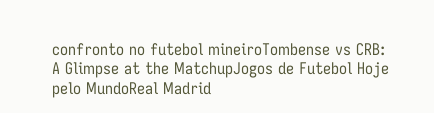confronto no futebol mineiroTombense vs CRB: A Glimpse at the MatchupJogos de Futebol Hoje pelo MundoReal Madrid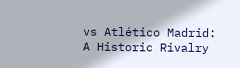vs Atlético Madrid: A Historic Rivalry